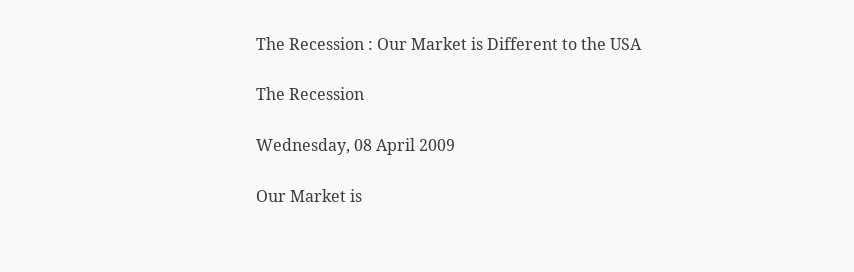The Recession : Our Market is Different to the USA

The Recession

Wednesday, 08 April 2009

Our Market is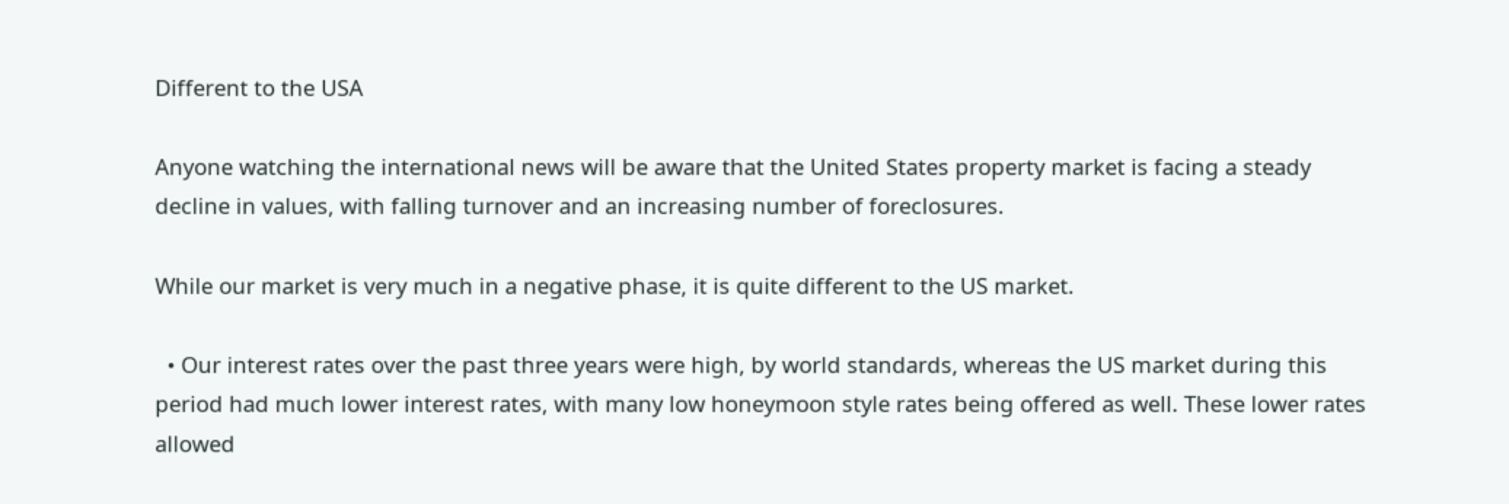Different to the USA

Anyone watching the international news will be aware that the United States property market is facing a steady decline in values, with falling turnover and an increasing number of foreclosures.

While our market is very much in a negative phase, it is quite different to the US market.

  • Our interest rates over the past three years were high, by world standards, whereas the US market during this period had much lower interest rates, with many low honeymoon style rates being offered as well. These lower rates allowed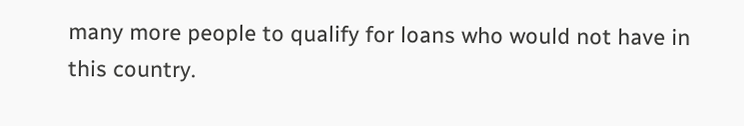many more people to qualify for loans who would not have in this country.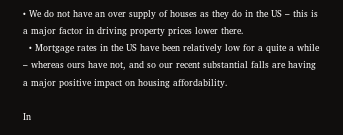• We do not have an over supply of houses as they do in the US – this is a major factor in driving property prices lower there.
  • Mortgage rates in the US have been relatively low for a quite a while – whereas ours have not, and so our recent substantial falls are having a major positive impact on housing affordability.

In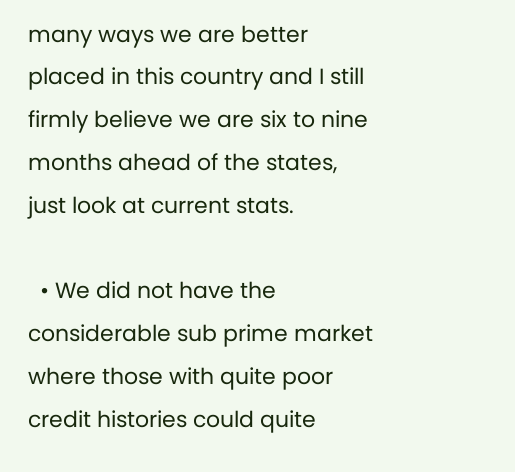many ways we are better placed in this country and I still firmly believe we are six to nine months ahead of the states, just look at current stats.

  • We did not have the considerable sub prime market where those with quite poor credit histories could quite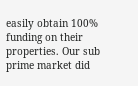easily obtain 100% funding on their properties. Our sub prime market did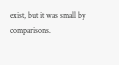exist, but it was small by comparisons.